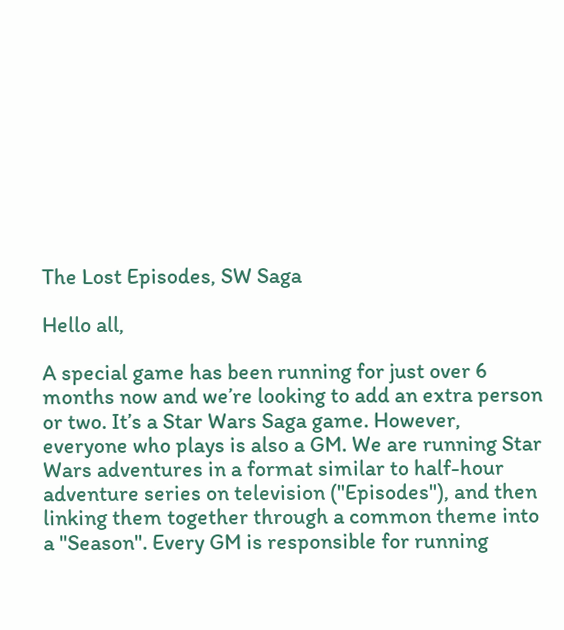The Lost Episodes, SW Saga

Hello all,

A special game has been running for just over 6 months now and we’re looking to add an extra person or two. It’s a Star Wars Saga game. However, everyone who plays is also a GM. We are running Star Wars adventures in a format similar to half-hour adventure series on television ("Episodes"), and then linking them together through a common theme into a "Season". Every GM is responsible for running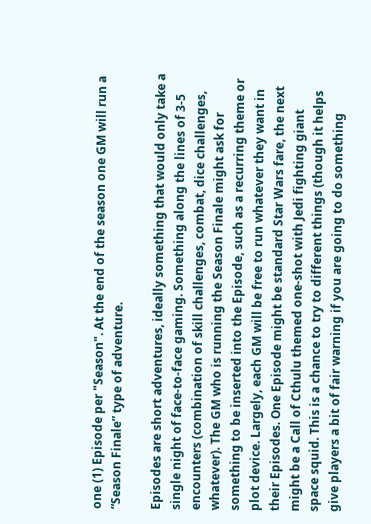one (1) Episode per "Season". At the end of the season one GM will run a “Season Finale” type of adventure.

Episodes are short adventures, ideally something that would only take a single night of face-to-face gaming. Something along the lines of 3-5 encounters (combination of skill challenges, combat, dice challenges, whatever). The GM who is running the Season Finale might ask for something to be inserted into the Episode, such as a recurring theme or plot device. Largely, each GM will be free to run whatever they want in their Episodes. One Episode might be standard Star Wars fare, the next might be a Call of Cthulu themed one-shot with Jedi fighting giant space squid. This is a chance to try to different things (though it helps give players a bit of fair warning if you are going to do something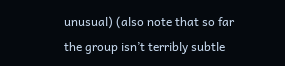unusual) (also note that so far the group isn’t terribly subtle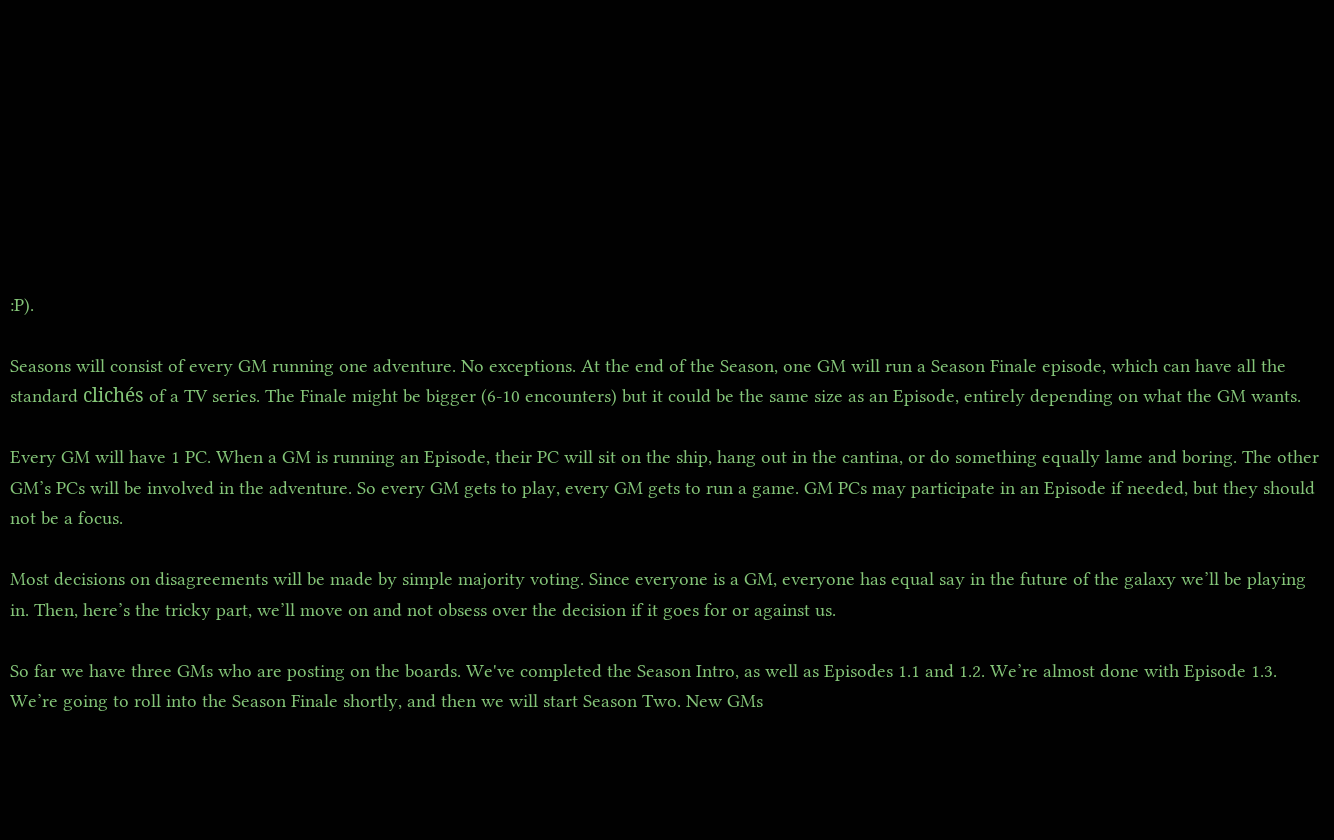:P).

Seasons will consist of every GM running one adventure. No exceptions. At the end of the Season, one GM will run a Season Finale episode, which can have all the standard clichés of a TV series. The Finale might be bigger (6-10 encounters) but it could be the same size as an Episode, entirely depending on what the GM wants.

Every GM will have 1 PC. When a GM is running an Episode, their PC will sit on the ship, hang out in the cantina, or do something equally lame and boring. The other GM’s PCs will be involved in the adventure. So every GM gets to play, every GM gets to run a game. GM PCs may participate in an Episode if needed, but they should not be a focus.

Most decisions on disagreements will be made by simple majority voting. Since everyone is a GM, everyone has equal say in the future of the galaxy we’ll be playing in. Then, here’s the tricky part, we’ll move on and not obsess over the decision if it goes for or against us.

So far we have three GMs who are posting on the boards. We've completed the Season Intro, as well as Episodes 1.1 and 1.2. We’re almost done with Episode 1.3. We’re going to roll into the Season Finale shortly, and then we will start Season Two. New GMs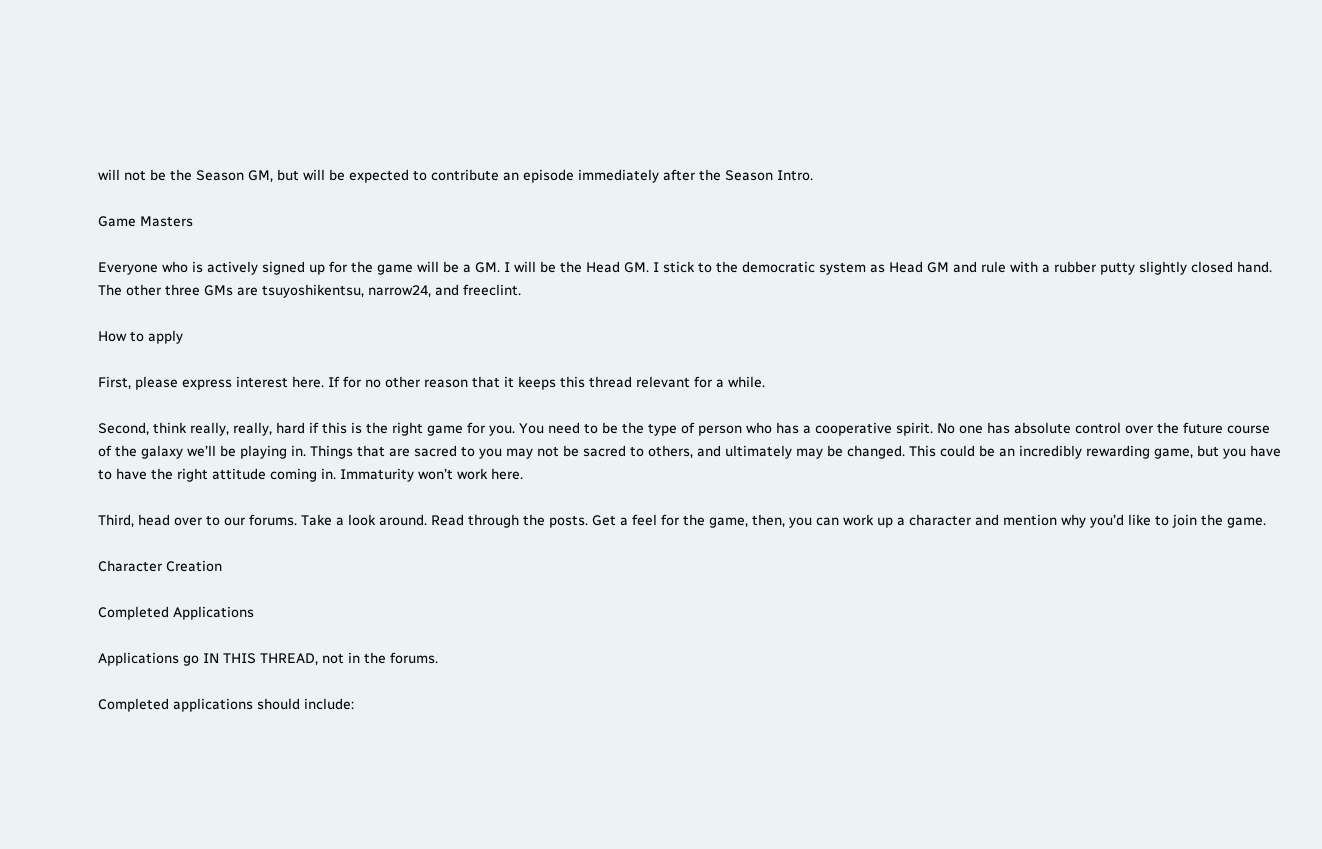will not be the Season GM, but will be expected to contribute an episode immediately after the Season Intro.

Game Masters

Everyone who is actively signed up for the game will be a GM. I will be the Head GM. I stick to the democratic system as Head GM and rule with a rubber putty slightly closed hand.
The other three GMs are tsuyoshikentsu, narrow24, and freeclint.

How to apply

First, please express interest here. If for no other reason that it keeps this thread relevant for a while.

Second, think really, really, hard if this is the right game for you. You need to be the type of person who has a cooperative spirit. No one has absolute control over the future course of the galaxy we’ll be playing in. Things that are sacred to you may not be sacred to others, and ultimately may be changed. This could be an incredibly rewarding game, but you have to have the right attitude coming in. Immaturity won’t work here.

Third, head over to our forums. Take a look around. Read through the posts. Get a feel for the game, then, you can work up a character and mention why you’d like to join the game.

Character Creation

Completed Applications

Applications go IN THIS THREAD, not in the forums.

Completed applications should include: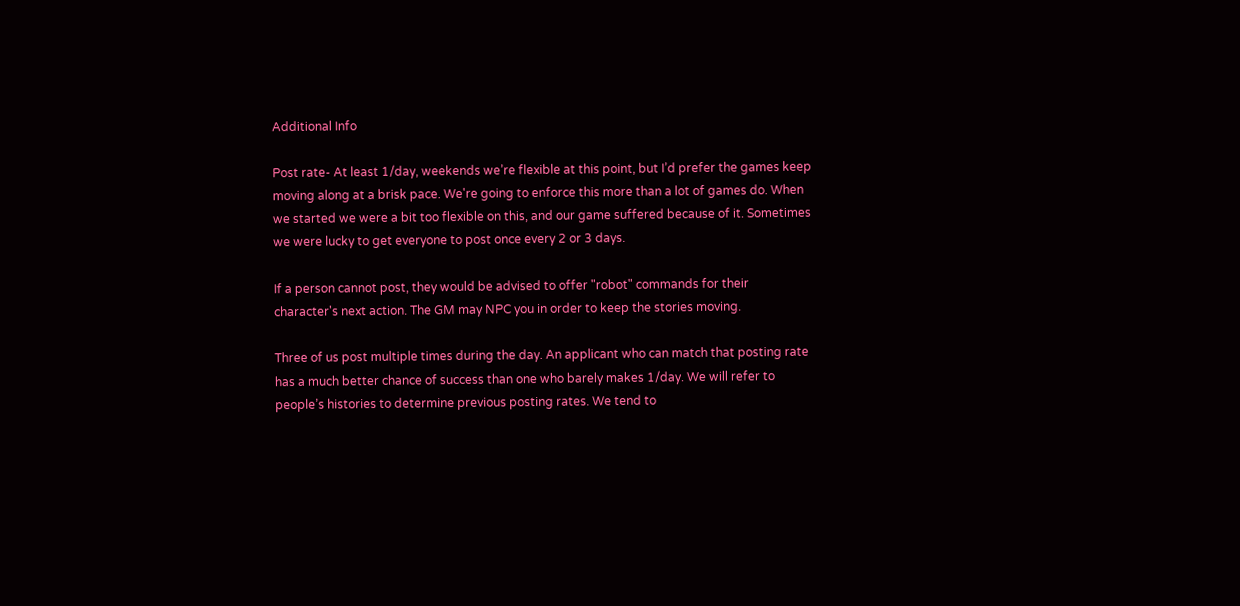Additional Info

Post rate- At least 1/day, weekends we’re flexible at this point, but I’d prefer the games keep moving along at a brisk pace. We're going to enforce this more than a lot of games do. When we started we were a bit too flexible on this, and our game suffered because of it. Sometimes we were lucky to get everyone to post once every 2 or 3 days.

If a person cannot post, they would be advised to offer "robot" commands for their character's next action. The GM may NPC you in order to keep the stories moving.

Three of us post multiple times during the day. An applicant who can match that posting rate has a much better chance of success than one who barely makes 1/day. We will refer to people’s histories to determine previous posting rates. We tend to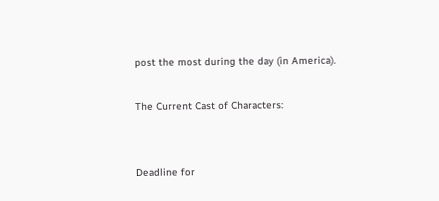post the most during the day (in America).

The Current Cast of Characters:


Deadline for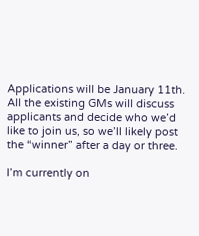Applications will be January 11th. All the existing GMs will discuss applicants and decide who we’d like to join us, so we’ll likely post the “winner” after a day or three.

I’m currently on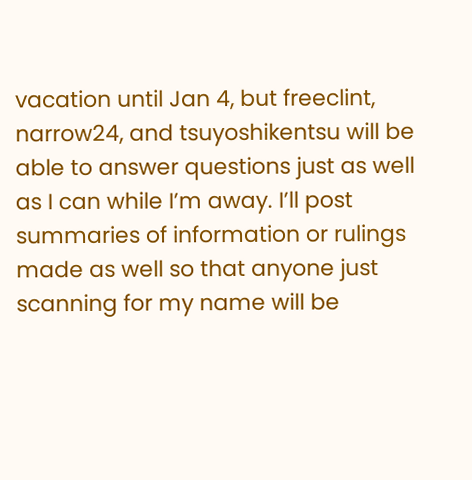vacation until Jan 4, but freeclint, narrow24, and tsuyoshikentsu will be able to answer questions just as well as I can while I’m away. I’ll post summaries of information or rulings made as well so that anyone just scanning for my name will be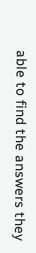able to find the answers they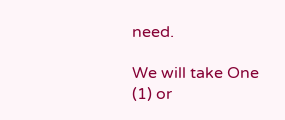need.

We will take One (1) or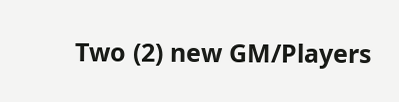Two (2) new GM/Players